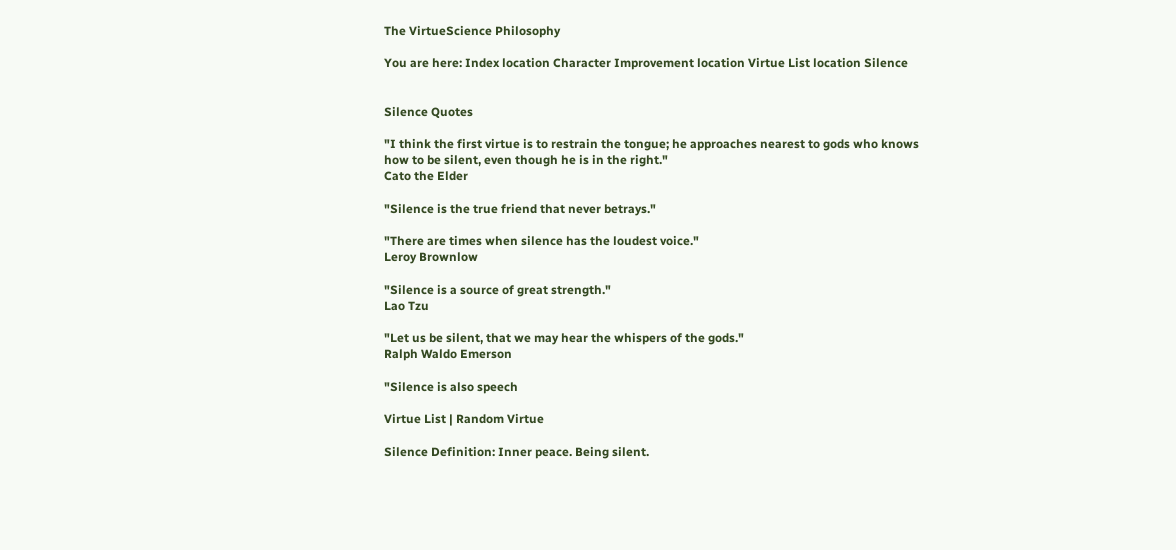The VirtueScience Philosophy

You are here: Index location Character Improvement location Virtue List location Silence


Silence Quotes

"I think the first virtue is to restrain the tongue; he approaches nearest to gods who knows how to be silent, even though he is in the right."
Cato the Elder

"Silence is the true friend that never betrays."

"There are times when silence has the loudest voice."
Leroy Brownlow

"Silence is a source of great strength."
Lao Tzu

"Let us be silent, that we may hear the whispers of the gods."
Ralph Waldo Emerson

"Silence is also speech

Virtue List | Random Virtue

Silence Definition: Inner peace. Being silent.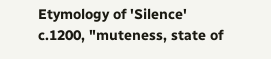Etymology of 'Silence'
c.1200, "muteness, state of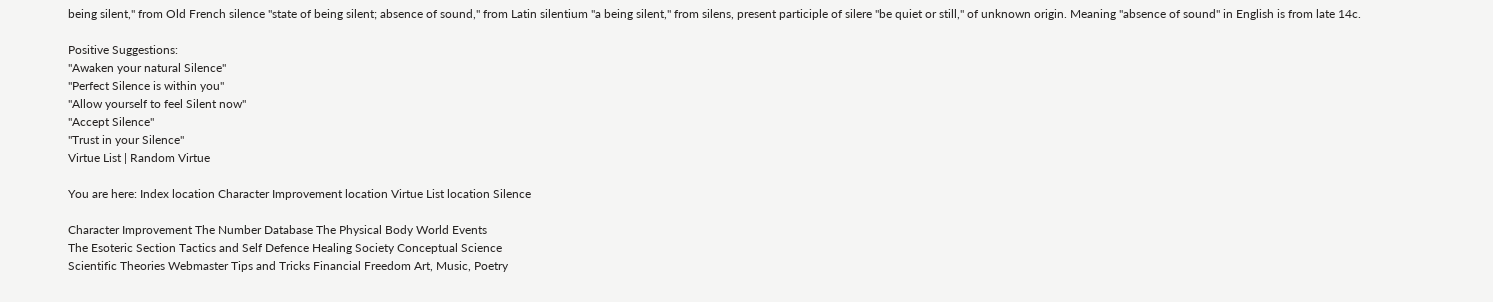being silent," from Old French silence "state of being silent; absence of sound," from Latin silentium "a being silent," from silens, present participle of silere "be quiet or still," of unknown origin. Meaning "absence of sound" in English is from late 14c.

Positive Suggestions:
"Awaken your natural Silence"
"Perfect Silence is within you"
"Allow yourself to feel Silent now"
"Accept Silence"
"Trust in your Silence"
Virtue List | Random Virtue

You are here: Index location Character Improvement location Virtue List location Silence

Character Improvement The Number Database The Physical Body World Events
The Esoteric Section Tactics and Self Defence Healing Society Conceptual Science
Scientific Theories Webmaster Tips and Tricks Financial Freedom Art, Music, Poetry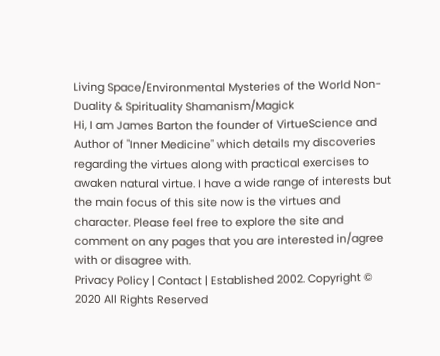Living Space/Environmental Mysteries of the World Non-Duality & Spirituality Shamanism/Magick
Hi, I am James Barton the founder of VirtueScience and Author of "Inner Medicine" which details my discoveries regarding the virtues along with practical exercises to awaken natural virtue. I have a wide range of interests but the main focus of this site now is the virtues and character. Please feel free to explore the site and comment on any pages that you are interested in/agree with or disagree with.
Privacy Policy | Contact | Established 2002. Copyright © 2020 All Rights Reserved